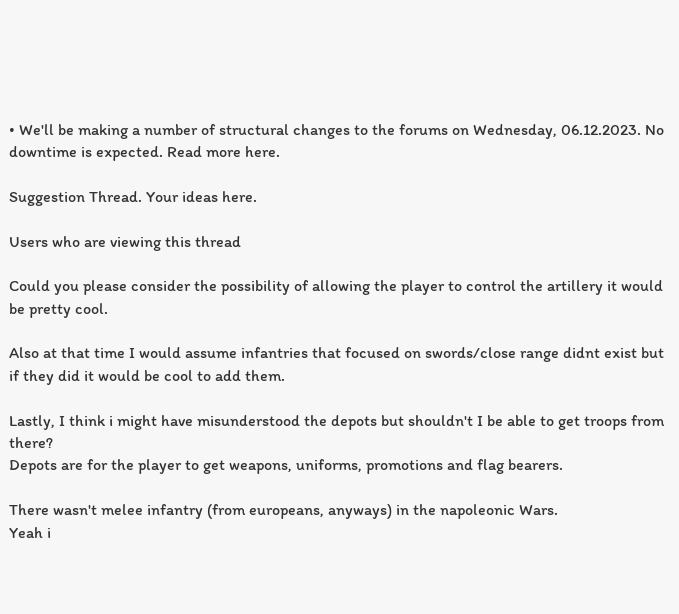• We'll be making a number of structural changes to the forums on Wednesday, 06.12.2023. No downtime is expected. Read more here.

Suggestion Thread. Your ideas here.

Users who are viewing this thread

Could you please consider the possibility of allowing the player to control the artillery it would be pretty cool.

Also at that time I would assume infantries that focused on swords/close range didnt exist but if they did it would be cool to add them.

Lastly, I think i might have misunderstood the depots but shouldn't I be able to get troops from there?
Depots are for the player to get weapons, uniforms, promotions and flag bearers.

There wasn't melee infantry (from europeans, anyways) in the napoleonic Wars.
Yeah i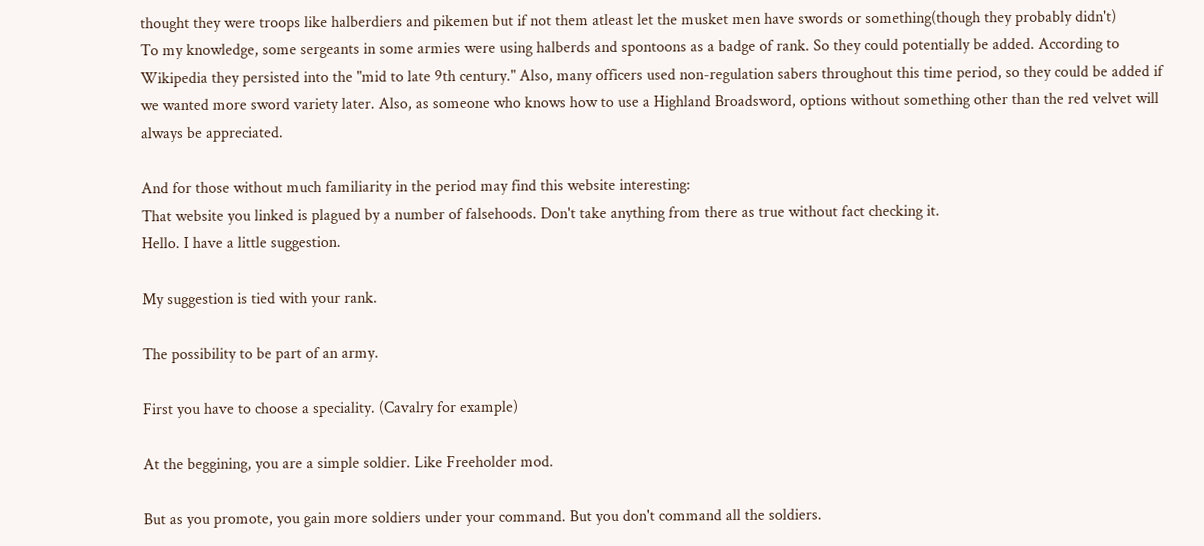thought they were troops like halberdiers and pikemen but if not them atleast let the musket men have swords or something(though they probably didn't)
To my knowledge, some sergeants in some armies were using halberds and spontoons as a badge of rank. So they could potentially be added. According to Wikipedia they persisted into the "mid to late 9th century." Also, many officers used non-regulation sabers throughout this time period, so they could be added if we wanted more sword variety later. Also, as someone who knows how to use a Highland Broadsword, options without something other than the red velvet will always be appreciated.

And for those without much familiarity in the period may find this website interesting:
That website you linked is plagued by a number of falsehoods. Don't take anything from there as true without fact checking it.
Hello. I have a little suggestion.

My suggestion is tied with your rank.

The possibility to be part of an army.

First you have to choose a speciality. (Cavalry for example)

At the beggining, you are a simple soldier. Like Freeholder mod.

But as you promote, you gain more soldiers under your command. But you don't command all the soldiers.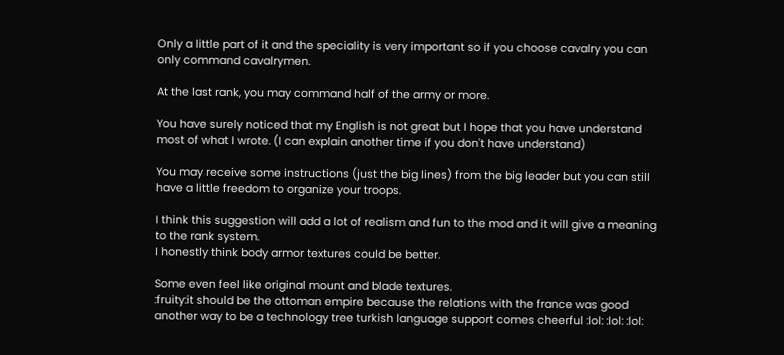Only a little part of it and the speciality is very important so if you choose cavalry you can only command cavalrymen.

At the last rank, you may command half of the army or more.

You have surely noticed that my English is not great but I hope that you have understand most of what I wrote. (I can explain another time if you don't have understand)

You may receive some instructions (just the big lines) from the big leader but you can still have a little freedom to organize your troops.

I think this suggestion will add a lot of realism and fun to the mod and it will give a meaning to the rank system.
I honestly think body armor textures could be better.

Some even feel like original mount and blade textures.
:fruity:it should be the ottoman empire because the relations with the france was good another way to be a technology tree turkish language support comes cheerful :lol: :lol: :lol: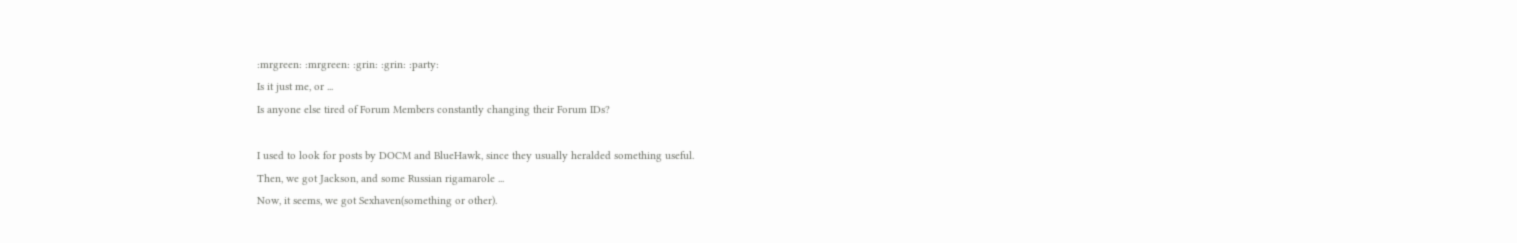:mrgreen: :mrgreen: :grin: :grin: :party:
Is it just me, or ...
Is anyone else tired of Forum Members constantly changing their Forum IDs?

I used to look for posts by DOCM and BlueHawk, since they usually heralded something useful.
Then, we got Jackson, and some Russian rigamarole ...
Now, it seems, we got Sexhaven(something or other).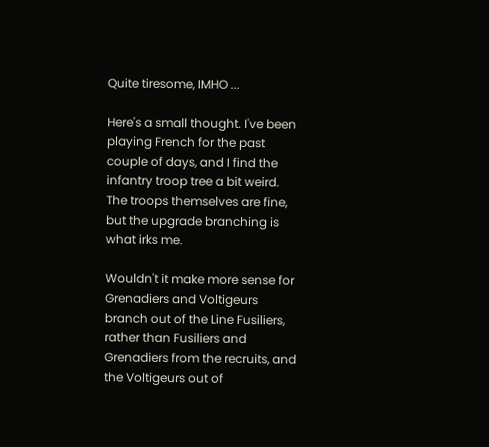Quite tiresome, IMHO ...

Here's a small thought. I've been playing French for the past couple of days, and I find the infantry troop tree a bit weird. The troops themselves are fine, but the upgrade branching is what irks me.

Wouldn't it make more sense for Grenadiers and Voltigeurs branch out of the Line Fusiliers, rather than Fusiliers and Grenadiers from the recruits, and the Voltigeurs out of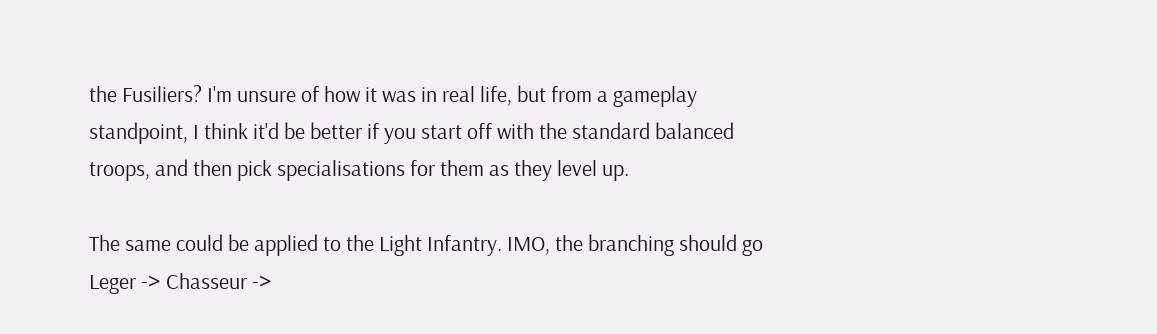the Fusiliers? I'm unsure of how it was in real life, but from a gameplay standpoint, I think it'd be better if you start off with the standard balanced troops, and then pick specialisations for them as they level up.

The same could be applied to the Light Infantry. IMO, the branching should go Leger -> Chasseur ->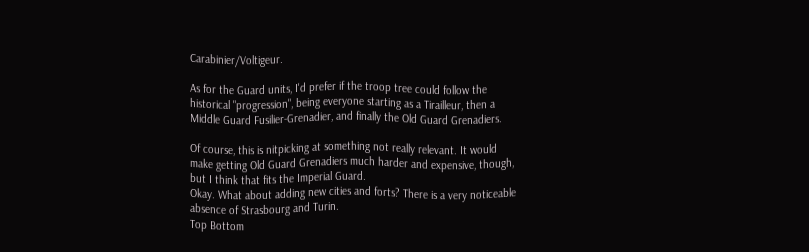Carabinier/Voltigeur.

As for the Guard units, I'd prefer if the troop tree could follow the historical "progression", being everyone starting as a Tirailleur, then a Middle Guard Fusilier-Grenadier, and finally the Old Guard Grenadiers.

Of course, this is nitpicking at something not really relevant. It would make getting Old Guard Grenadiers much harder and expensive, though, but I think that fits the Imperial Guard.
Okay. What about adding new cities and forts? There is a very noticeable absence of Strasbourg and Turin.
Top Bottom